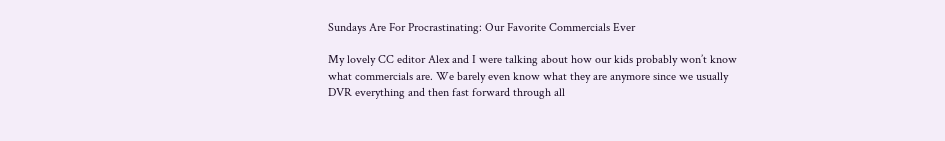Sundays Are For Procrastinating: Our Favorite Commercials Ever

My lovely CC editor Alex and I were talking about how our kids probably won’t know what commercials are. We barely even know what they are anymore since we usually DVR everything and then fast forward through all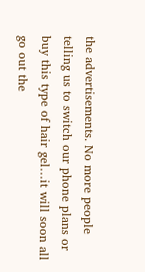the advertisements. No more people telling us to switch our phone plans or buy this type of hair gel…it will soon all go out the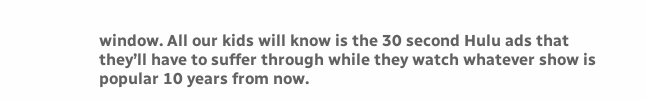window. All our kids will know is the 30 second Hulu ads that they’ll have to suffer through while they watch whatever show is popular 10 years from now.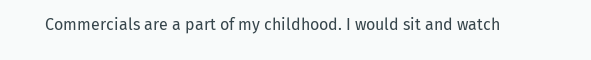Commercials are a part of my childhood. I would sit and watch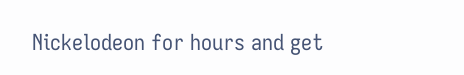Nickelodeon for hours and get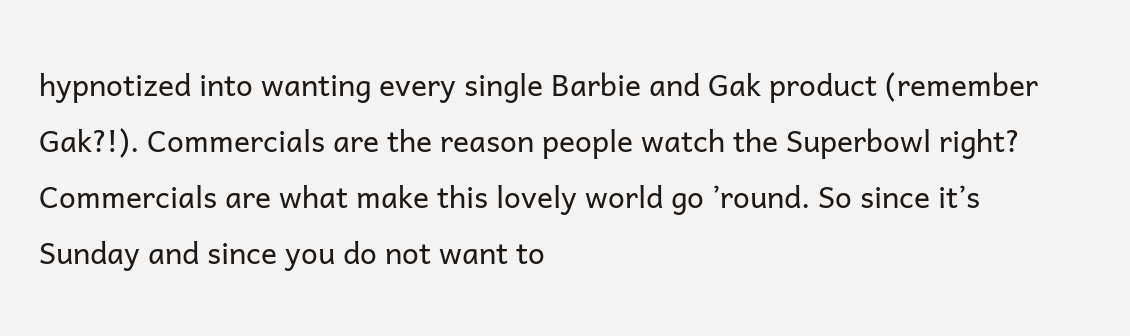hypnotized into wanting every single Barbie and Gak product (remember Gak?!). Commercials are the reason people watch the Superbowl right? Commercials are what make this lovely world go ’round. So since it’s Sunday and since you do not want to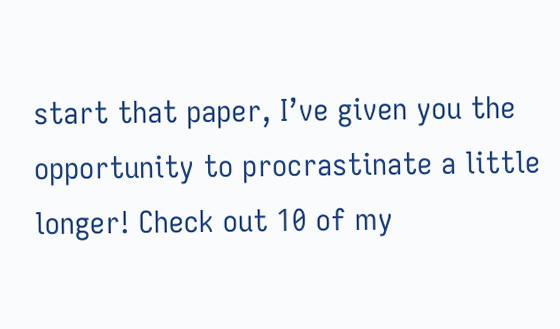start that paper, I’ve given you the opportunity to procrastinate a little longer! Check out 10 of my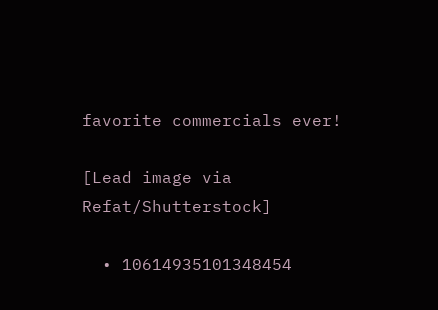favorite commercials ever!

[Lead image via Refat/Shutterstock]

  • 10614935101348454